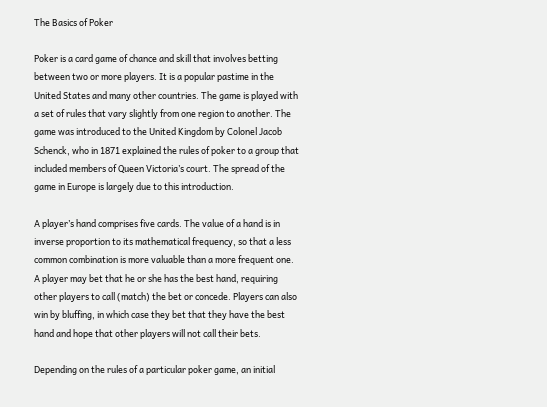The Basics of Poker

Poker is a card game of chance and skill that involves betting between two or more players. It is a popular pastime in the United States and many other countries. The game is played with a set of rules that vary slightly from one region to another. The game was introduced to the United Kingdom by Colonel Jacob Schenck, who in 1871 explained the rules of poker to a group that included members of Queen Victoria’s court. The spread of the game in Europe is largely due to this introduction.

A player’s hand comprises five cards. The value of a hand is in inverse proportion to its mathematical frequency, so that a less common combination is more valuable than a more frequent one. A player may bet that he or she has the best hand, requiring other players to call (match) the bet or concede. Players can also win by bluffing, in which case they bet that they have the best hand and hope that other players will not call their bets.

Depending on the rules of a particular poker game, an initial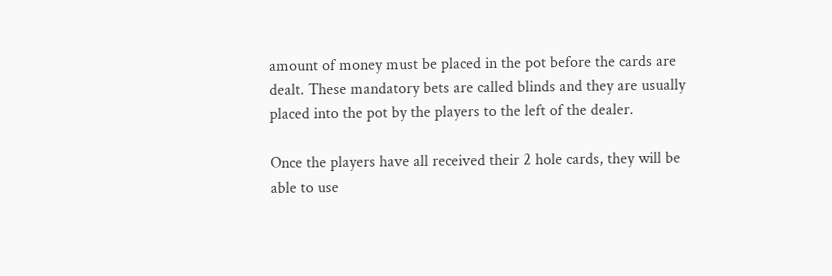amount of money must be placed in the pot before the cards are dealt. These mandatory bets are called blinds and they are usually placed into the pot by the players to the left of the dealer.

Once the players have all received their 2 hole cards, they will be able to use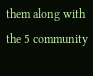them along with the 5 community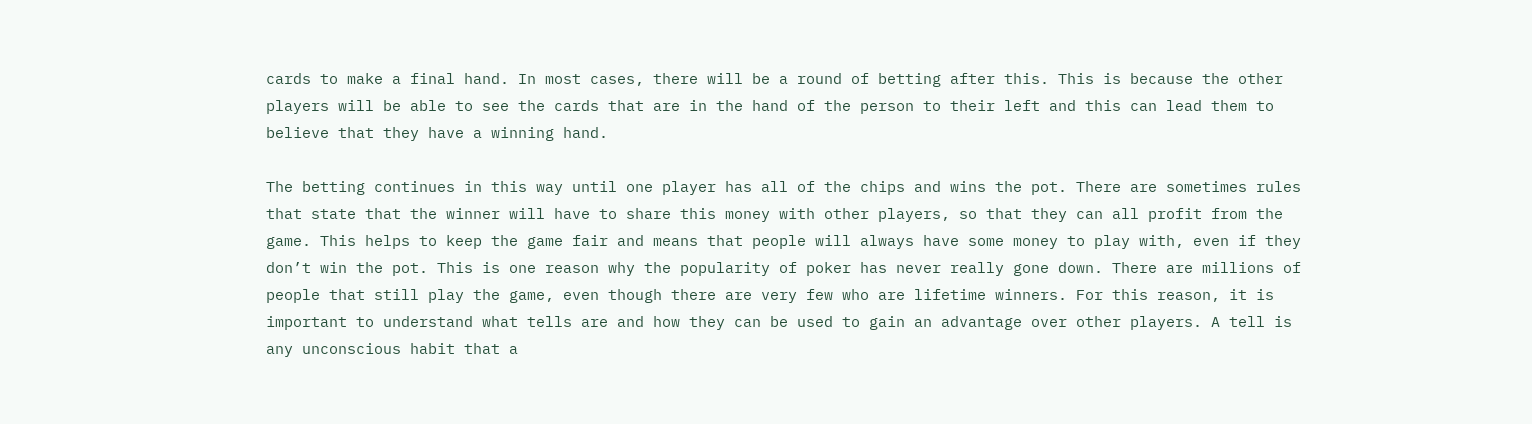cards to make a final hand. In most cases, there will be a round of betting after this. This is because the other players will be able to see the cards that are in the hand of the person to their left and this can lead them to believe that they have a winning hand.

The betting continues in this way until one player has all of the chips and wins the pot. There are sometimes rules that state that the winner will have to share this money with other players, so that they can all profit from the game. This helps to keep the game fair and means that people will always have some money to play with, even if they don’t win the pot. This is one reason why the popularity of poker has never really gone down. There are millions of people that still play the game, even though there are very few who are lifetime winners. For this reason, it is important to understand what tells are and how they can be used to gain an advantage over other players. A tell is any unconscious habit that a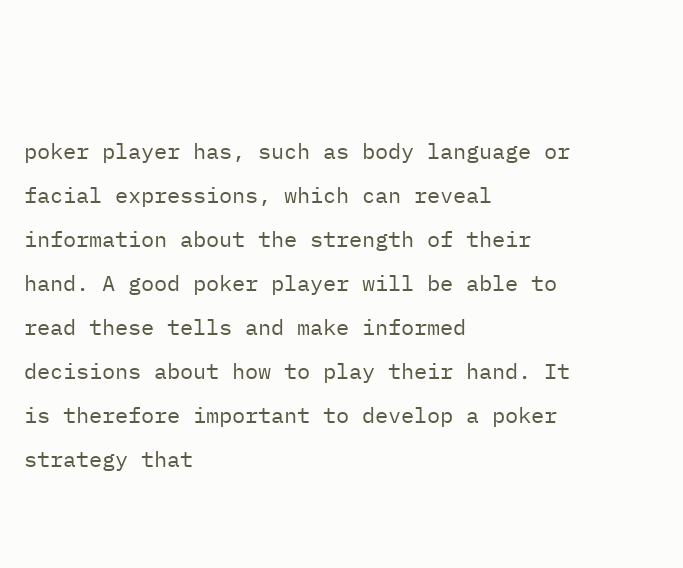poker player has, such as body language or facial expressions, which can reveal information about the strength of their hand. A good poker player will be able to read these tells and make informed decisions about how to play their hand. It is therefore important to develop a poker strategy that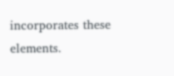incorporates these elements.